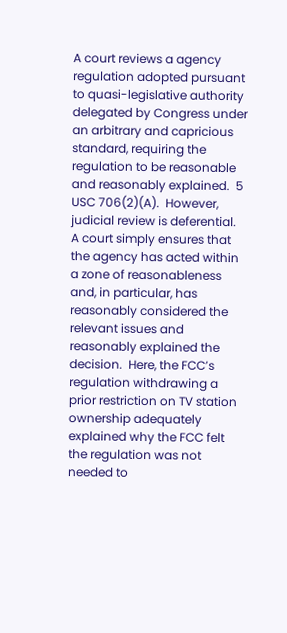A court reviews a agency regulation adopted pursuant to quasi-legislative authority delegated by Congress under an arbitrary and capricious standard, requiring the regulation to be reasonable and reasonably explained.  5 USC 706(2)(A).  However, judicial review is deferential.   A court simply ensures that the agency has acted within a zone of reasonableness and, in particular, has reasonably considered the relevant issues and reasonably explained the decision.  Here, the FCC’s regulation withdrawing a prior restriction on TV station ownership adequately explained why the FCC felt the regulation was not needed to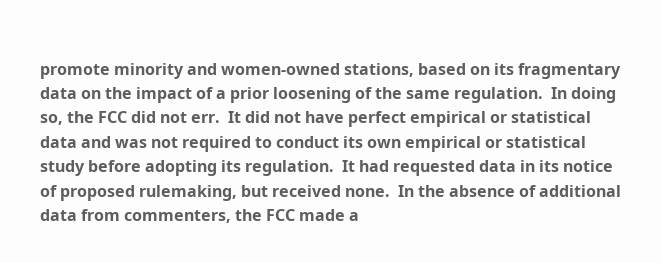promote minority and women-owned stations, based on its fragmentary data on the impact of a prior loosening of the same regulation.  In doing so, the FCC did not err.  It did not have perfect empirical or statistical data and was not required to conduct its own empirical or statistical study before adopting its regulation.  It had requested data in its notice of proposed rulemaking, but received none.  In the absence of additional data from commenters, the FCC made a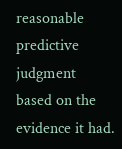reasonable predictive judgment based on the evidence it had.